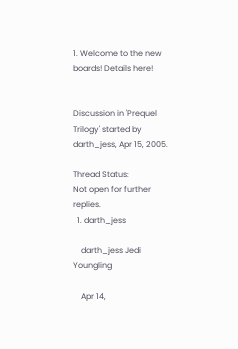1. Welcome to the new boards! Details here!


Discussion in 'Prequel Trilogy' started by darth_jess, Apr 15, 2005.

Thread Status:
Not open for further replies.
  1. darth_jess

    darth_jess Jedi Youngling

    Apr 14,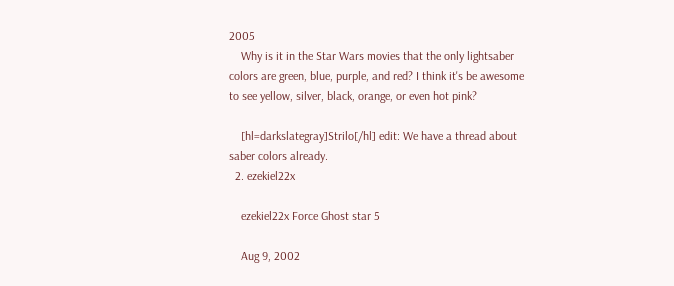2005
    Why is it in the Star Wars movies that the only lightsaber colors are green, blue, purple, and red? I think it's be awesome to see yellow, silver, black, orange, or even hot pink?

    [hl=darkslategray]Strilo[/hl] edit: We have a thread about saber colors already.
  2. ezekiel22x

    ezekiel22x Force Ghost star 5

    Aug 9, 2002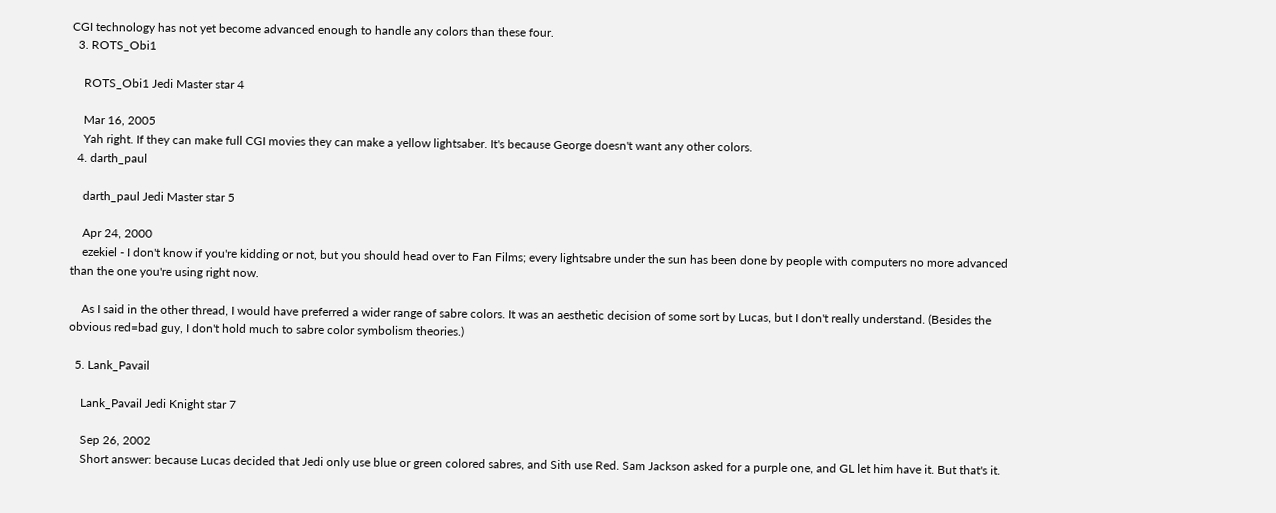CGI technology has not yet become advanced enough to handle any colors than these four.
  3. ROTS_Obi1

    ROTS_Obi1 Jedi Master star 4

    Mar 16, 2005
    Yah right. If they can make full CGI movies they can make a yellow lightsaber. It's because George doesn't want any other colors.
  4. darth_paul

    darth_paul Jedi Master star 5

    Apr 24, 2000
    ezekiel - I don't know if you're kidding or not, but you should head over to Fan Films; every lightsabre under the sun has been done by people with computers no more advanced than the one you're using right now.

    As I said in the other thread, I would have preferred a wider range of sabre colors. It was an aesthetic decision of some sort by Lucas, but I don't really understand. (Besides the obvious red=bad guy, I don't hold much to sabre color symbolism theories.)

  5. Lank_Pavail

    Lank_Pavail Jedi Knight star 7

    Sep 26, 2002
    Short answer: because Lucas decided that Jedi only use blue or green colored sabres, and Sith use Red. Sam Jackson asked for a purple one, and GL let him have it. But that's it.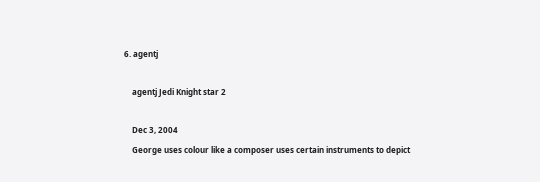6. agentj

    agentj Jedi Knight star 2

    Dec 3, 2004
    George uses colour like a composer uses certain instruments to depict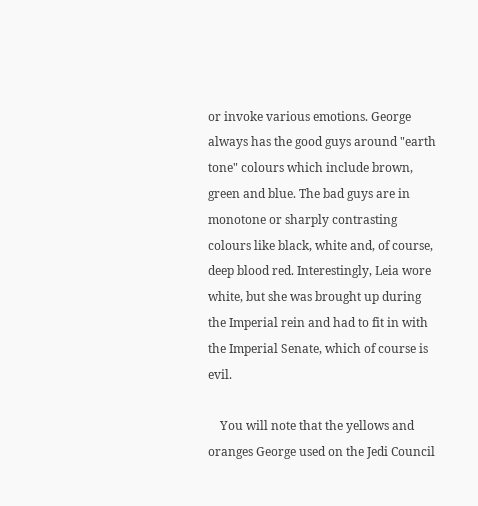or invoke various emotions. George always has the good guys around "earth tone" colours which include brown, green and blue. The bad guys are in monotone or sharply contrasting colours like black, white and, of course, deep blood red. Interestingly, Leia wore white, but she was brought up during the Imperial rein and had to fit in with the Imperial Senate, which of course is evil.

    You will note that the yellows and oranges George used on the Jedi Council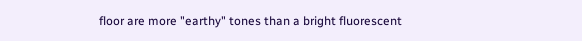floor are more "earthy" tones than a bright fluorescent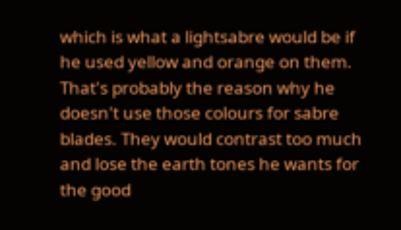which is what a lightsabre would be if he used yellow and orange on them. That's probably the reason why he doesn't use those colours for sabre blades. They would contrast too much and lose the earth tones he wants for the good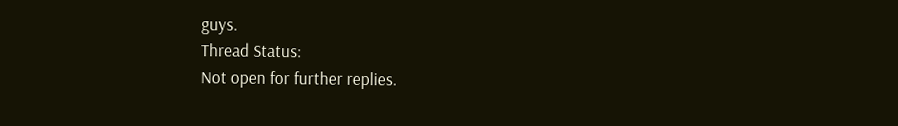guys.
Thread Status:
Not open for further replies.